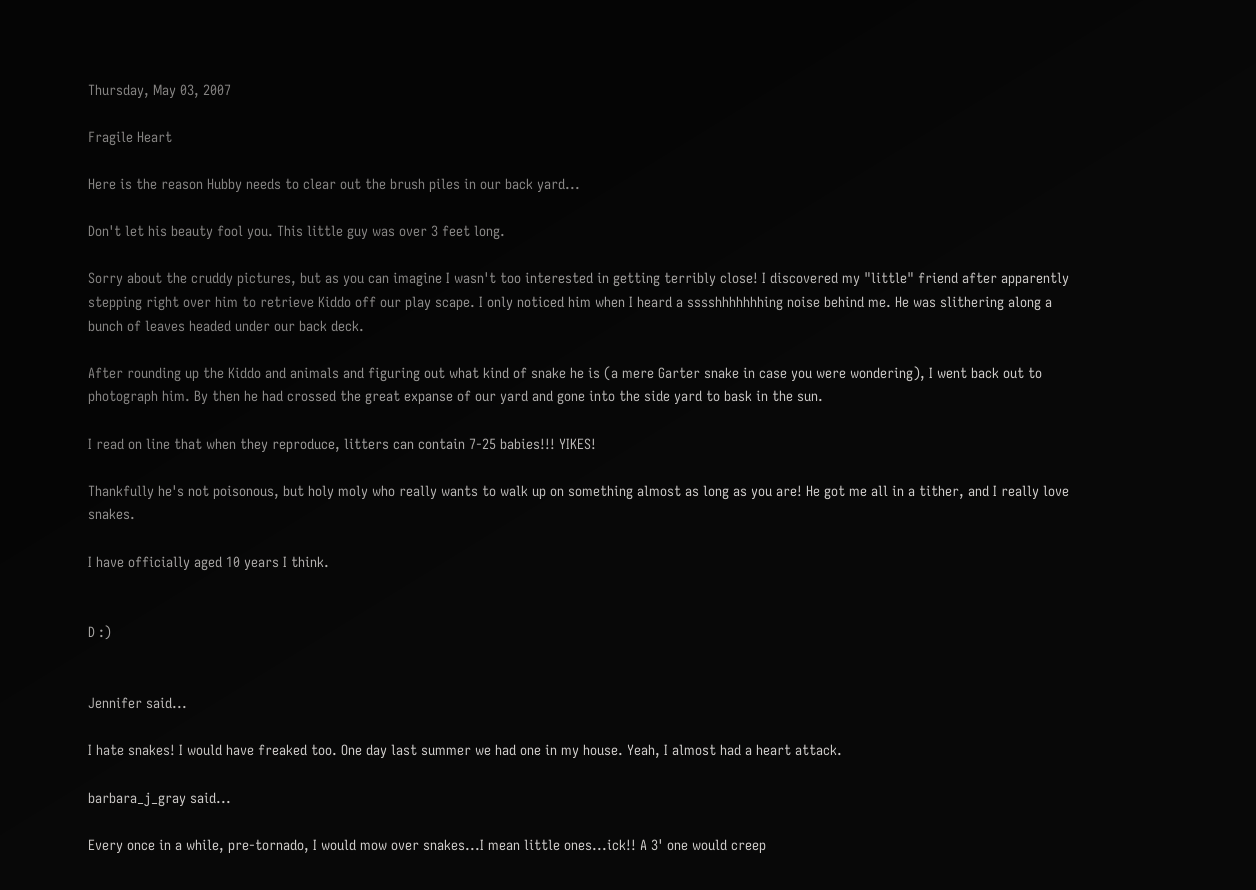Thursday, May 03, 2007

Fragile Heart

Here is the reason Hubby needs to clear out the brush piles in our back yard...

Don't let his beauty fool you. This little guy was over 3 feet long.

Sorry about the cruddy pictures, but as you can imagine I wasn't too interested in getting terribly close! I discovered my "little" friend after apparently stepping right over him to retrieve Kiddo off our play scape. I only noticed him when I heard a sssshhhhhhhing noise behind me. He was slithering along a bunch of leaves headed under our back deck.

After rounding up the Kiddo and animals and figuring out what kind of snake he is (a mere Garter snake in case you were wondering), I went back out to photograph him. By then he had crossed the great expanse of our yard and gone into the side yard to bask in the sun.

I read on line that when they reproduce, litters can contain 7-25 babies!!! YIKES!

Thankfully he's not poisonous, but holy moly who really wants to walk up on something almost as long as you are! He got me all in a tither, and I really love snakes.

I have officially aged 10 years I think.


D :)


Jennifer said...

I hate snakes! I would have freaked too. One day last summer we had one in my house. Yeah, I almost had a heart attack.

barbara_j_gray said...

Every once in a while, pre-tornado, I would mow over snakes...I mean little ones...ick!! A 3' one would creep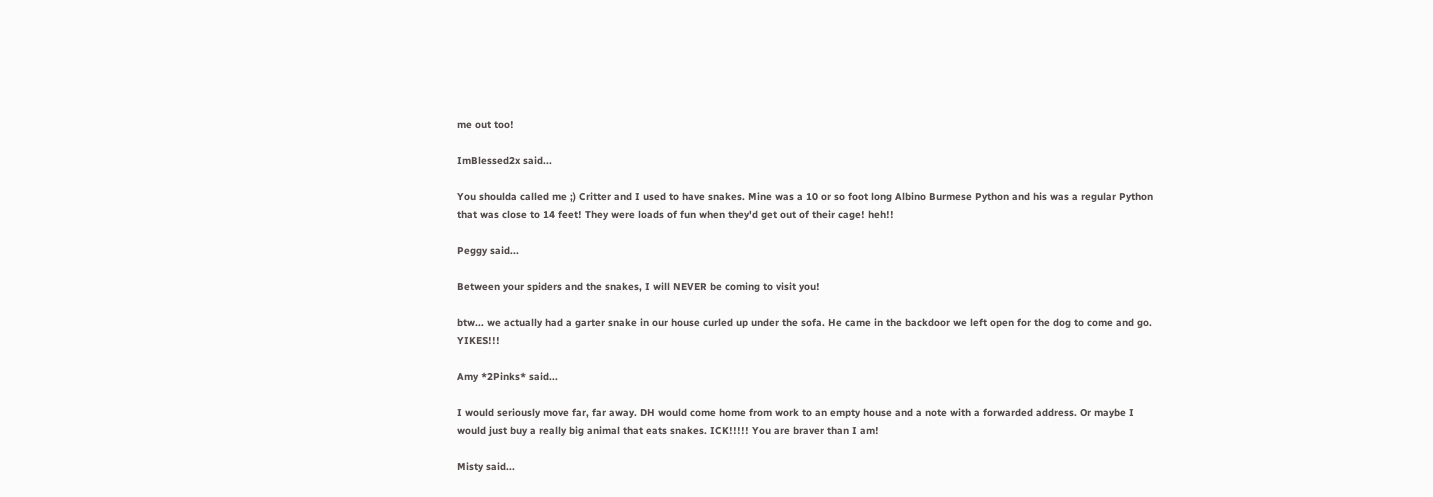me out too!

ImBlessed2x said...

You shoulda called me ;) Critter and I used to have snakes. Mine was a 10 or so foot long Albino Burmese Python and his was a regular Python that was close to 14 feet! They were loads of fun when they'd get out of their cage! heh!!

Peggy said...

Between your spiders and the snakes, I will NEVER be coming to visit you!

btw... we actually had a garter snake in our house curled up under the sofa. He came in the backdoor we left open for the dog to come and go. YIKES!!!

Amy *2Pinks* said...

I would seriously move far, far away. DH would come home from work to an empty house and a note with a forwarded address. Or maybe I would just buy a really big animal that eats snakes. ICK!!!!! You are braver than I am!

Misty said...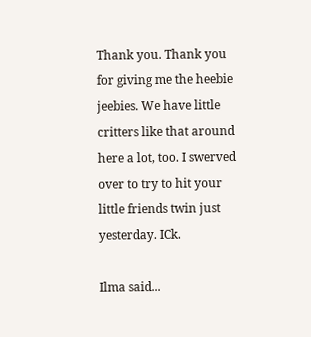Thank you. Thank you for giving me the heebie jeebies. We have little critters like that around here a lot, too. I swerved over to try to hit your little friends twin just yesterday. ICk.

Ilma said...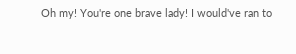Oh my! You're one brave lady! I would've ran to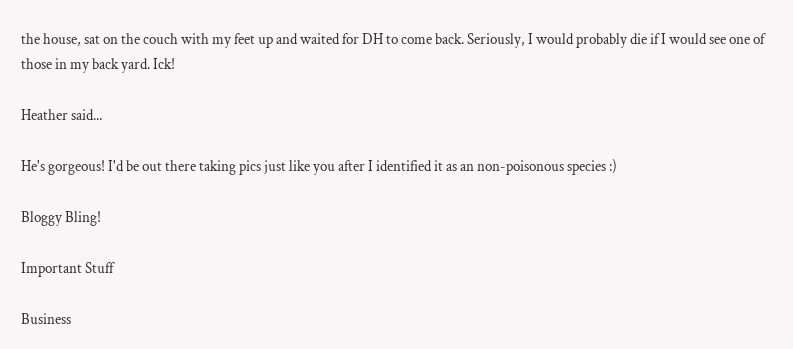the house, sat on the couch with my feet up and waited for DH to come back. Seriously, I would probably die if I would see one of those in my back yard. Ick!

Heather said...

He's gorgeous! I'd be out there taking pics just like you after I identified it as an non-poisonous species :)

Bloggy Bling!

Important Stuff

Business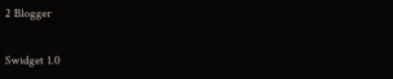2 Blogger

Swidget 1.0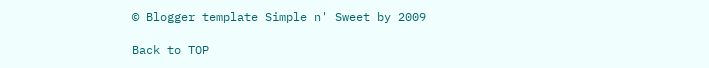© Blogger template Simple n' Sweet by 2009

Back to TOP